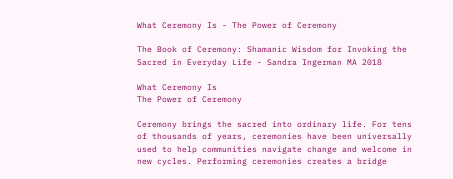What Ceremony Is - The Power of Ceremony

The Book of Ceremony: Shamanic Wisdom for Invoking the Sacred in Everyday Life - Sandra Ingerman MA 2018

What Ceremony Is
The Power of Ceremony

Ceremony brings the sacred into ordinary life. For tens of thousands of years, ceremonies have been universally used to help communities navigate change and welcome in new cycles. Performing ceremonies creates a bridge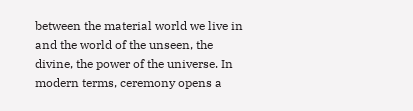between the material world we live in and the world of the unseen, the divine, the power of the universe. In modern terms, ceremony opens a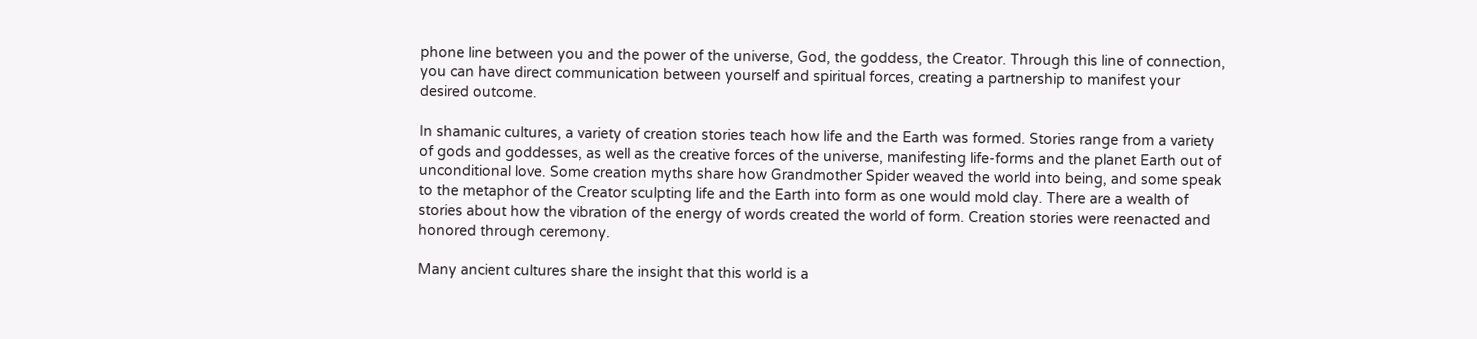phone line between you and the power of the universe, God, the goddess, the Creator. Through this line of connection, you can have direct communication between yourself and spiritual forces, creating a partnership to manifest your desired outcome.

In shamanic cultures, a variety of creation stories teach how life and the Earth was formed. Stories range from a variety of gods and goddesses, as well as the creative forces of the universe, manifesting life-forms and the planet Earth out of unconditional love. Some creation myths share how Grandmother Spider weaved the world into being, and some speak to the metaphor of the Creator sculpting life and the Earth into form as one would mold clay. There are a wealth of stories about how the vibration of the energy of words created the world of form. Creation stories were reenacted and honored through ceremony.

Many ancient cultures share the insight that this world is a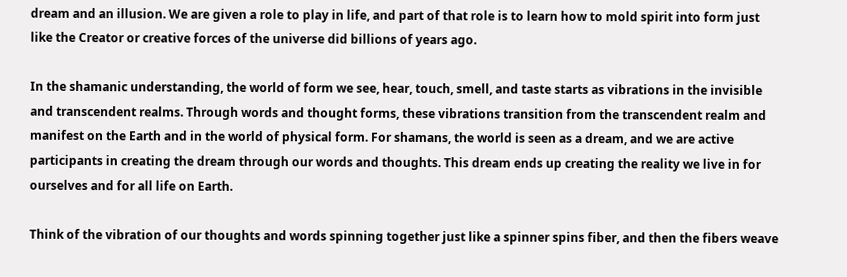dream and an illusion. We are given a role to play in life, and part of that role is to learn how to mold spirit into form just like the Creator or creative forces of the universe did billions of years ago.

In the shamanic understanding, the world of form we see, hear, touch, smell, and taste starts as vibrations in the invisible and transcendent realms. Through words and thought forms, these vibrations transition from the transcendent realm and manifest on the Earth and in the world of physical form. For shamans, the world is seen as a dream, and we are active participants in creating the dream through our words and thoughts. This dream ends up creating the reality we live in for ourselves and for all life on Earth.

Think of the vibration of our thoughts and words spinning together just like a spinner spins fiber, and then the fibers weave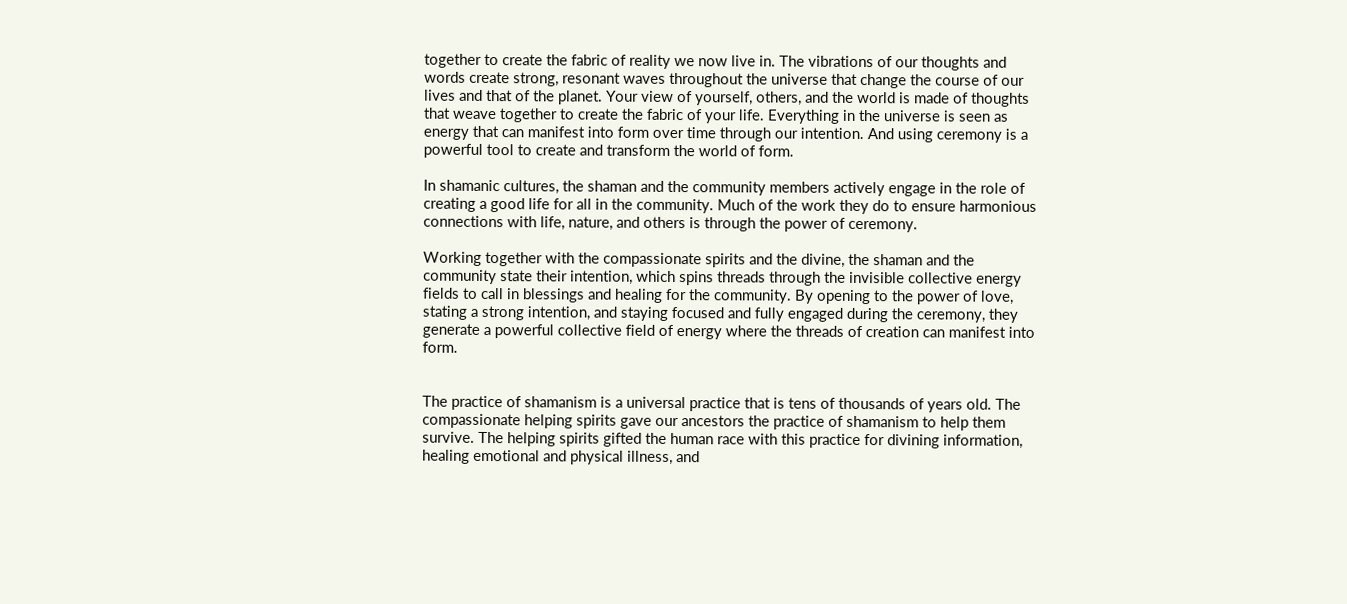together to create the fabric of reality we now live in. The vibrations of our thoughts and words create strong, resonant waves throughout the universe that change the course of our lives and that of the planet. Your view of yourself, others, and the world is made of thoughts that weave together to create the fabric of your life. Everything in the universe is seen as energy that can manifest into form over time through our intention. And using ceremony is a powerful tool to create and transform the world of form.

In shamanic cultures, the shaman and the community members actively engage in the role of creating a good life for all in the community. Much of the work they do to ensure harmonious connections with life, nature, and others is through the power of ceremony.

Working together with the compassionate spirits and the divine, the shaman and the community state their intention, which spins threads through the invisible collective energy fields to call in blessings and healing for the community. By opening to the power of love, stating a strong intention, and staying focused and fully engaged during the ceremony, they generate a powerful collective field of energy where the threads of creation can manifest into form.


The practice of shamanism is a universal practice that is tens of thousands of years old. The compassionate helping spirits gave our ancestors the practice of shamanism to help them survive. The helping spirits gifted the human race with this practice for divining information, healing emotional and physical illness, and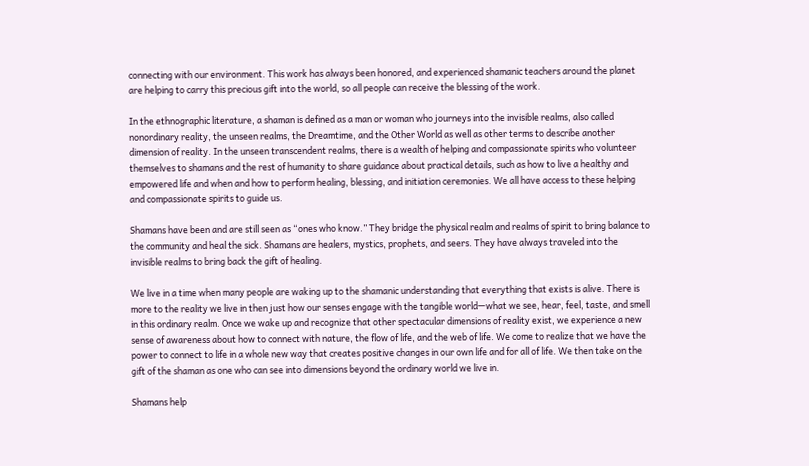connecting with our environment. This work has always been honored, and experienced shamanic teachers around the planet are helping to carry this precious gift into the world, so all people can receive the blessing of the work.

In the ethnographic literature, a shaman is defined as a man or woman who journeys into the invisible realms, also called nonordinary reality, the unseen realms, the Dreamtime, and the Other World as well as other terms to describe another dimension of reality. In the unseen transcendent realms, there is a wealth of helping and compassionate spirits who volunteer themselves to shamans and the rest of humanity to share guidance about practical details, such as how to live a healthy and empowered life and when and how to perform healing, blessing, and initiation ceremonies. We all have access to these helping and compassionate spirits to guide us.

Shamans have been and are still seen as “ones who know.” They bridge the physical realm and realms of spirit to bring balance to the community and heal the sick. Shamans are healers, mystics, prophets, and seers. They have always traveled into the invisible realms to bring back the gift of healing.

We live in a time when many people are waking up to the shamanic understanding that everything that exists is alive. There is more to the reality we live in then just how our senses engage with the tangible world—what we see, hear, feel, taste, and smell in this ordinary realm. Once we wake up and recognize that other spectacular dimensions of reality exist, we experience a new sense of awareness about how to connect with nature, the flow of life, and the web of life. We come to realize that we have the power to connect to life in a whole new way that creates positive changes in our own life and for all of life. We then take on the gift of the shaman as one who can see into dimensions beyond the ordinary world we live in.

Shamans help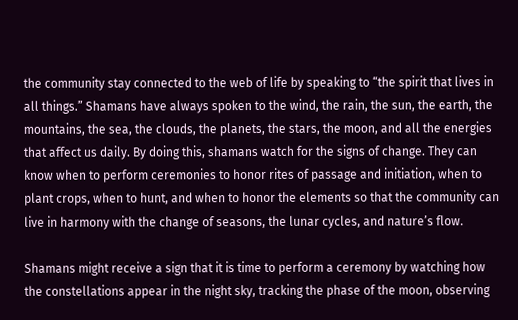the community stay connected to the web of life by speaking to “the spirit that lives in all things.” Shamans have always spoken to the wind, the rain, the sun, the earth, the mountains, the sea, the clouds, the planets, the stars, the moon, and all the energies that affect us daily. By doing this, shamans watch for the signs of change. They can know when to perform ceremonies to honor rites of passage and initiation, when to plant crops, when to hunt, and when to honor the elements so that the community can live in harmony with the change of seasons, the lunar cycles, and nature’s flow.

Shamans might receive a sign that it is time to perform a ceremony by watching how the constellations appear in the night sky, tracking the phase of the moon, observing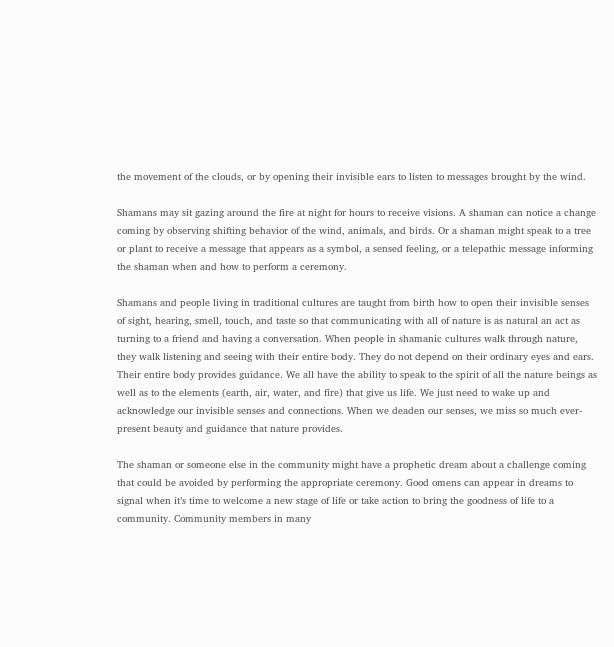the movement of the clouds, or by opening their invisible ears to listen to messages brought by the wind.

Shamans may sit gazing around the fire at night for hours to receive visions. A shaman can notice a change coming by observing shifting behavior of the wind, animals, and birds. Or a shaman might speak to a tree or plant to receive a message that appears as a symbol, a sensed feeling, or a telepathic message informing the shaman when and how to perform a ceremony.

Shamans and people living in traditional cultures are taught from birth how to open their invisible senses of sight, hearing, smell, touch, and taste so that communicating with all of nature is as natural an act as turning to a friend and having a conversation. When people in shamanic cultures walk through nature, they walk listening and seeing with their entire body. They do not depend on their ordinary eyes and ears. Their entire body provides guidance. We all have the ability to speak to the spirit of all the nature beings as well as to the elements (earth, air, water, and fire) that give us life. We just need to wake up and acknowledge our invisible senses and connections. When we deaden our senses, we miss so much ever-present beauty and guidance that nature provides.

The shaman or someone else in the community might have a prophetic dream about a challenge coming that could be avoided by performing the appropriate ceremony. Good omens can appear in dreams to signal when it’s time to welcome a new stage of life or take action to bring the goodness of life to a community. Community members in many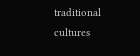traditional cultures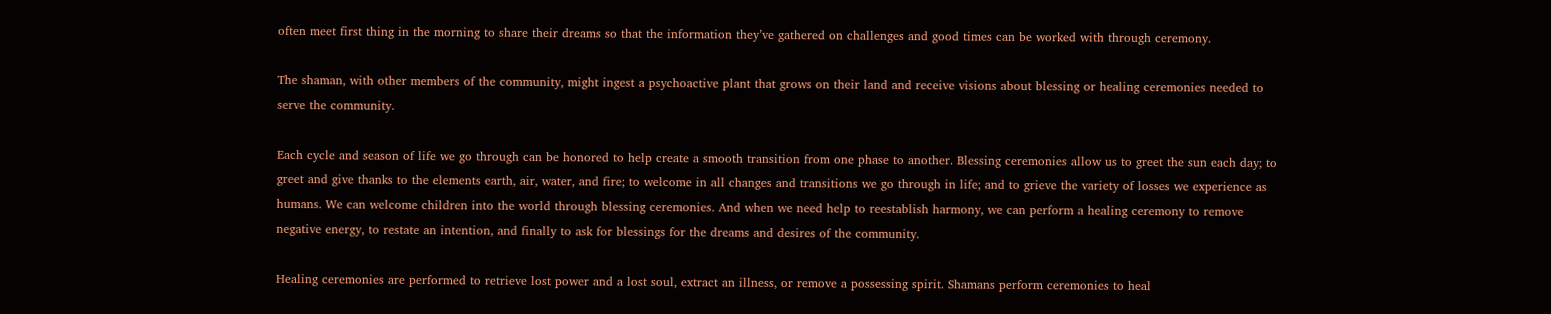often meet first thing in the morning to share their dreams so that the information they’ve gathered on challenges and good times can be worked with through ceremony.

The shaman, with other members of the community, might ingest a psychoactive plant that grows on their land and receive visions about blessing or healing ceremonies needed to serve the community.

Each cycle and season of life we go through can be honored to help create a smooth transition from one phase to another. Blessing ceremonies allow us to greet the sun each day; to greet and give thanks to the elements earth, air, water, and fire; to welcome in all changes and transitions we go through in life; and to grieve the variety of losses we experience as humans. We can welcome children into the world through blessing ceremonies. And when we need help to reestablish harmony, we can perform a healing ceremony to remove negative energy, to restate an intention, and finally to ask for blessings for the dreams and desires of the community.

Healing ceremonies are performed to retrieve lost power and a lost soul, extract an illness, or remove a possessing spirit. Shamans perform ceremonies to heal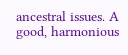ancestral issues. A good, harmonious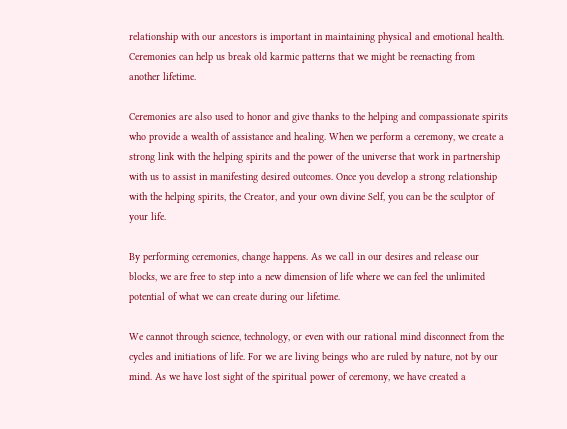relationship with our ancestors is important in maintaining physical and emotional health. Ceremonies can help us break old karmic patterns that we might be reenacting from another lifetime.

Ceremonies are also used to honor and give thanks to the helping and compassionate spirits who provide a wealth of assistance and healing. When we perform a ceremony, we create a strong link with the helping spirits and the power of the universe that work in partnership with us to assist in manifesting desired outcomes. Once you develop a strong relationship with the helping spirits, the Creator, and your own divine Self, you can be the sculptor of your life.

By performing ceremonies, change happens. As we call in our desires and release our blocks, we are free to step into a new dimension of life where we can feel the unlimited potential of what we can create during our lifetime.

We cannot through science, technology, or even with our rational mind disconnect from the cycles and initiations of life. For we are living beings who are ruled by nature, not by our mind. As we have lost sight of the spiritual power of ceremony, we have created a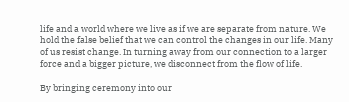life and a world where we live as if we are separate from nature. We hold the false belief that we can control the changes in our life. Many of us resist change. In turning away from our connection to a larger force and a bigger picture, we disconnect from the flow of life.

By bringing ceremony into our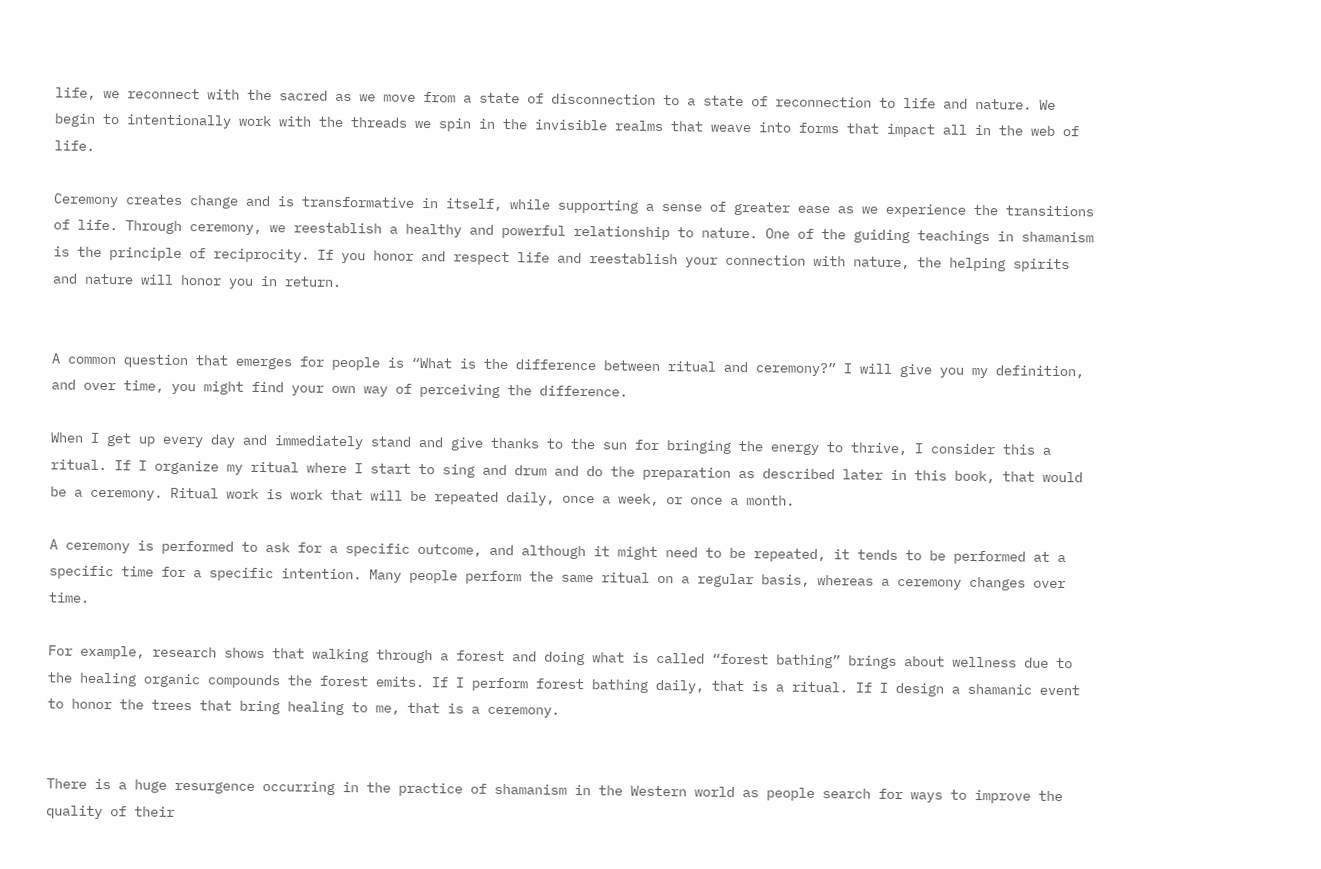life, we reconnect with the sacred as we move from a state of disconnection to a state of reconnection to life and nature. We begin to intentionally work with the threads we spin in the invisible realms that weave into forms that impact all in the web of life.

Ceremony creates change and is transformative in itself, while supporting a sense of greater ease as we experience the transitions of life. Through ceremony, we reestablish a healthy and powerful relationship to nature. One of the guiding teachings in shamanism is the principle of reciprocity. If you honor and respect life and reestablish your connection with nature, the helping spirits and nature will honor you in return.


A common question that emerges for people is “What is the difference between ritual and ceremony?” I will give you my definition, and over time, you might find your own way of perceiving the difference.

When I get up every day and immediately stand and give thanks to the sun for bringing the energy to thrive, I consider this a ritual. If I organize my ritual where I start to sing and drum and do the preparation as described later in this book, that would be a ceremony. Ritual work is work that will be repeated daily, once a week, or once a month.

A ceremony is performed to ask for a specific outcome, and although it might need to be repeated, it tends to be performed at a specific time for a specific intention. Many people perform the same ritual on a regular basis, whereas a ceremony changes over time.

For example, research shows that walking through a forest and doing what is called “forest bathing” brings about wellness due to the healing organic compounds the forest emits. If I perform forest bathing daily, that is a ritual. If I design a shamanic event to honor the trees that bring healing to me, that is a ceremony.


There is a huge resurgence occurring in the practice of shamanism in the Western world as people search for ways to improve the quality of their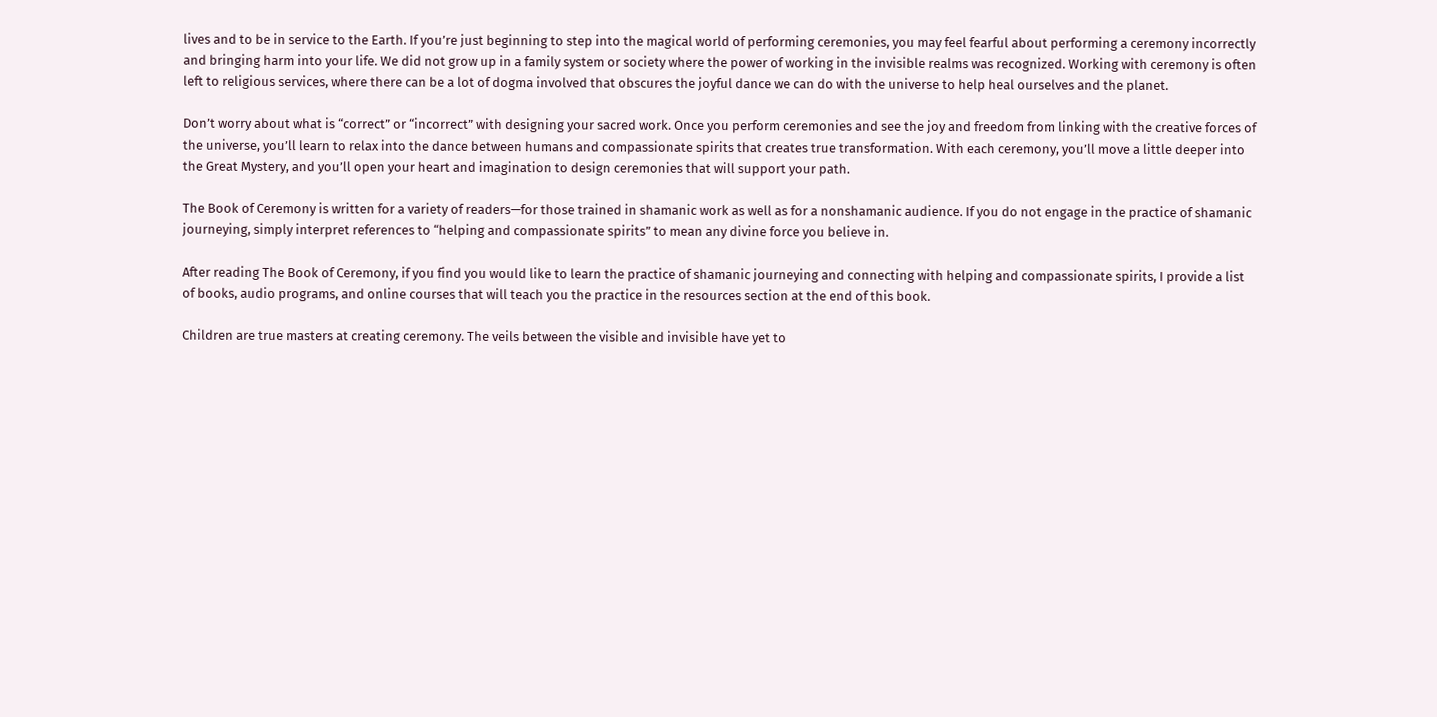lives and to be in service to the Earth. If you’re just beginning to step into the magical world of performing ceremonies, you may feel fearful about performing a ceremony incorrectly and bringing harm into your life. We did not grow up in a family system or society where the power of working in the invisible realms was recognized. Working with ceremony is often left to religious services, where there can be a lot of dogma involved that obscures the joyful dance we can do with the universe to help heal ourselves and the planet.

Don’t worry about what is “correct” or “incorrect” with designing your sacred work. Once you perform ceremonies and see the joy and freedom from linking with the creative forces of the universe, you’ll learn to relax into the dance between humans and compassionate spirits that creates true transformation. With each ceremony, you’ll move a little deeper into the Great Mystery, and you’ll open your heart and imagination to design ceremonies that will support your path.

The Book of Ceremony is written for a variety of readers—for those trained in shamanic work as well as for a nonshamanic audience. If you do not engage in the practice of shamanic journeying, simply interpret references to “helping and compassionate spirits” to mean any divine force you believe in.

After reading The Book of Ceremony, if you find you would like to learn the practice of shamanic journeying and connecting with helping and compassionate spirits, I provide a list of books, audio programs, and online courses that will teach you the practice in the resources section at the end of this book.

Children are true masters at creating ceremony. The veils between the visible and invisible have yet to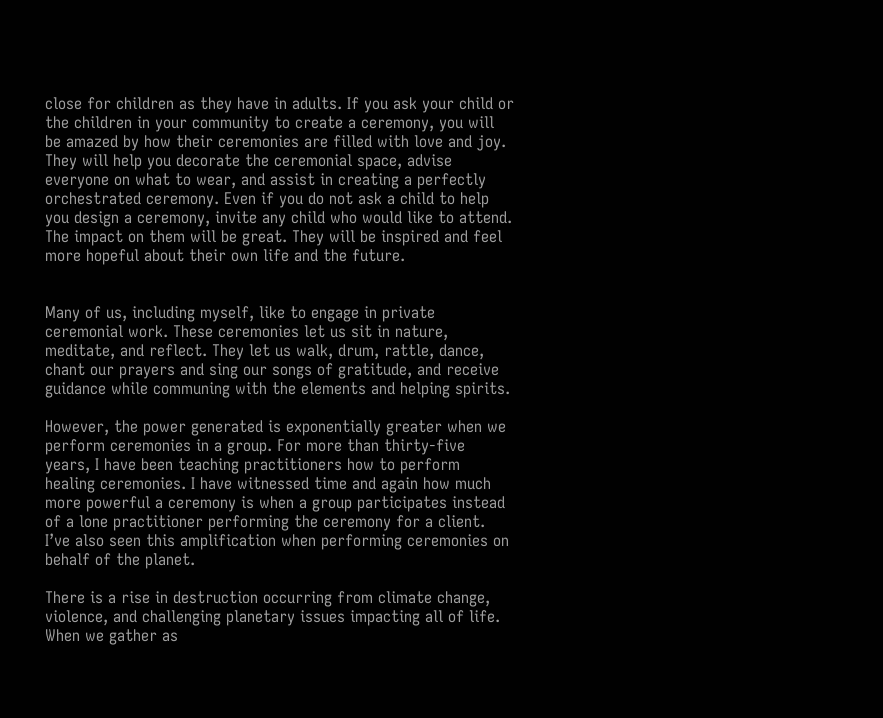close for children as they have in adults. If you ask your child or the children in your community to create a ceremony, you will be amazed by how their ceremonies are filled with love and joy. They will help you decorate the ceremonial space, advise everyone on what to wear, and assist in creating a perfectly orchestrated ceremony. Even if you do not ask a child to help you design a ceremony, invite any child who would like to attend. The impact on them will be great. They will be inspired and feel more hopeful about their own life and the future.


Many of us, including myself, like to engage in private ceremonial work. These ceremonies let us sit in nature, meditate, and reflect. They let us walk, drum, rattle, dance, chant our prayers and sing our songs of gratitude, and receive guidance while communing with the elements and helping spirits.

However, the power generated is exponentially greater when we perform ceremonies in a group. For more than thirty-five years, I have been teaching practitioners how to perform healing ceremonies. I have witnessed time and again how much more powerful a ceremony is when a group participates instead of a lone practitioner performing the ceremony for a client. I’ve also seen this amplification when performing ceremonies on behalf of the planet.

There is a rise in destruction occurring from climate change, violence, and challenging planetary issues impacting all of life. When we gather as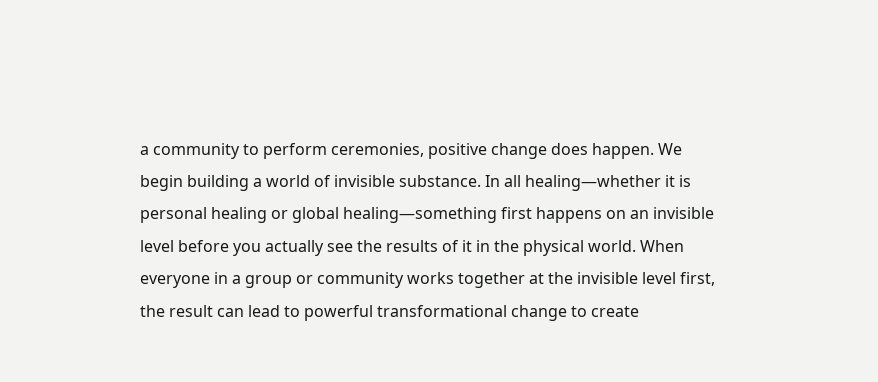a community to perform ceremonies, positive change does happen. We begin building a world of invisible substance. In all healing—whether it is personal healing or global healing—something first happens on an invisible level before you actually see the results of it in the physical world. When everyone in a group or community works together at the invisible level first, the result can lead to powerful transformational change to create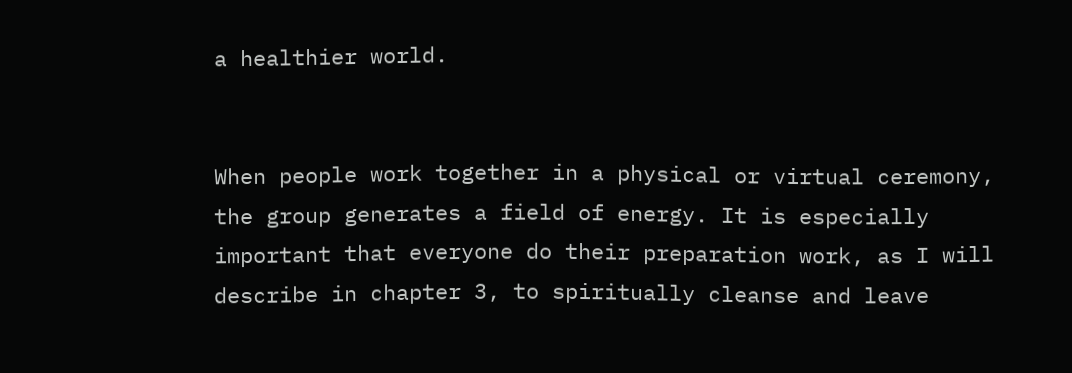a healthier world.


When people work together in a physical or virtual ceremony, the group generates a field of energy. It is especially important that everyone do their preparation work, as I will describe in chapter 3, to spiritually cleanse and leave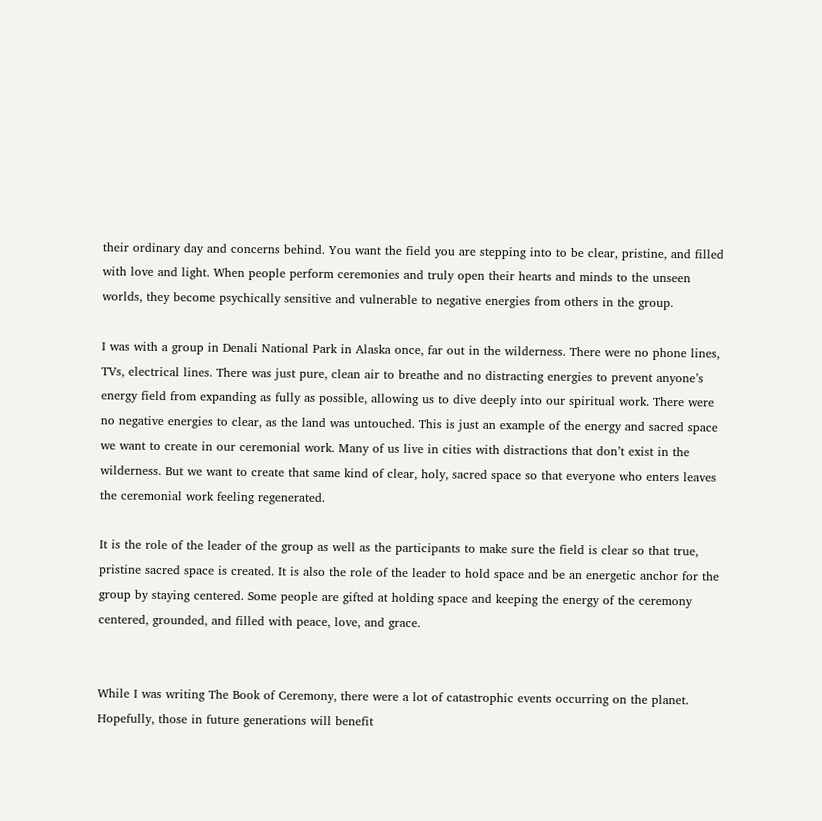their ordinary day and concerns behind. You want the field you are stepping into to be clear, pristine, and filled with love and light. When people perform ceremonies and truly open their hearts and minds to the unseen worlds, they become psychically sensitive and vulnerable to negative energies from others in the group.

I was with a group in Denali National Park in Alaska once, far out in the wilderness. There were no phone lines, TVs, electrical lines. There was just pure, clean air to breathe and no distracting energies to prevent anyone’s energy field from expanding as fully as possible, allowing us to dive deeply into our spiritual work. There were no negative energies to clear, as the land was untouched. This is just an example of the energy and sacred space we want to create in our ceremonial work. Many of us live in cities with distractions that don’t exist in the wilderness. But we want to create that same kind of clear, holy, sacred space so that everyone who enters leaves the ceremonial work feeling regenerated.

It is the role of the leader of the group as well as the participants to make sure the field is clear so that true, pristine sacred space is created. It is also the role of the leader to hold space and be an energetic anchor for the group by staying centered. Some people are gifted at holding space and keeping the energy of the ceremony centered, grounded, and filled with peace, love, and grace.


While I was writing The Book of Ceremony, there were a lot of catastrophic events occurring on the planet. Hopefully, those in future generations will benefit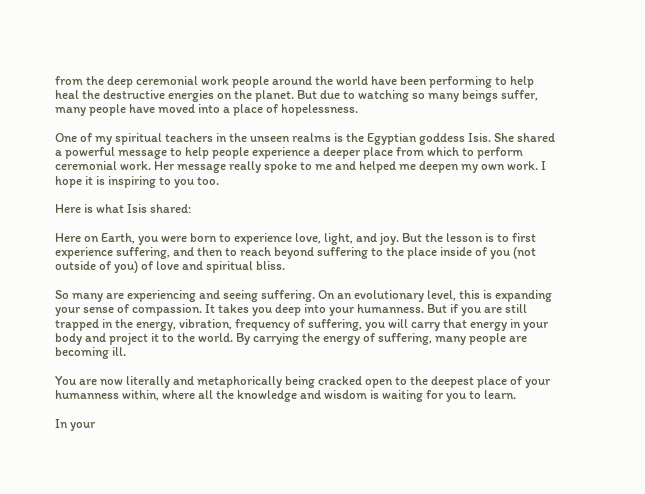from the deep ceremonial work people around the world have been performing to help heal the destructive energies on the planet. But due to watching so many beings suffer, many people have moved into a place of hopelessness.

One of my spiritual teachers in the unseen realms is the Egyptian goddess Isis. She shared a powerful message to help people experience a deeper place from which to perform ceremonial work. Her message really spoke to me and helped me deepen my own work. I hope it is inspiring to you too.

Here is what Isis shared:

Here on Earth, you were born to experience love, light, and joy. But the lesson is to first experience suffering, and then to reach beyond suffering to the place inside of you (not outside of you) of love and spiritual bliss.

So many are experiencing and seeing suffering. On an evolutionary level, this is expanding your sense of compassion. It takes you deep into your humanness. But if you are still trapped in the energy, vibration, frequency of suffering, you will carry that energy in your body and project it to the world. By carrying the energy of suffering, many people are becoming ill.

You are now literally and metaphorically being cracked open to the deepest place of your humanness within, where all the knowledge and wisdom is waiting for you to learn.

In your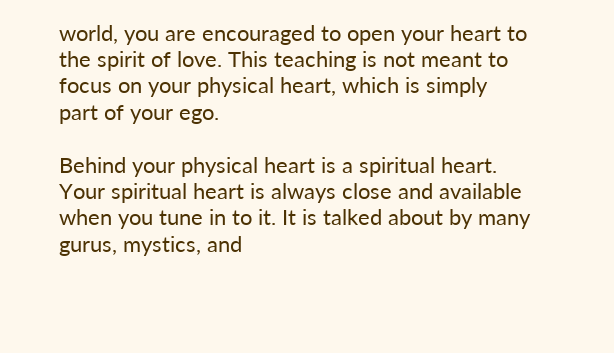world, you are encouraged to open your heart to the spirit of love. This teaching is not meant to focus on your physical heart, which is simply part of your ego.

Behind your physical heart is a spiritual heart. Your spiritual heart is always close and available when you tune in to it. It is talked about by many gurus, mystics, and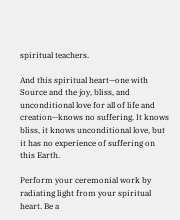spiritual teachers.

And this spiritual heart—one with Source and the joy, bliss, and unconditional love for all of life and creation—knows no suffering. It knows bliss, it knows unconditional love, but it has no experience of suffering on this Earth.

Perform your ceremonial work by radiating light from your spiritual heart. Be a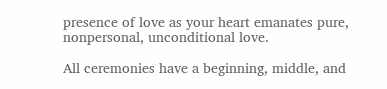presence of love as your heart emanates pure, nonpersonal, unconditional love.

All ceremonies have a beginning, middle, and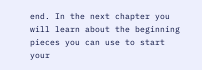end. In the next chapter you will learn about the beginning pieces you can use to start your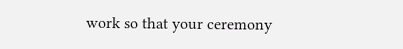work so that your ceremony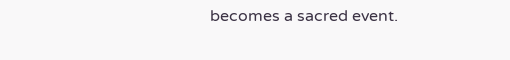becomes a sacred event.